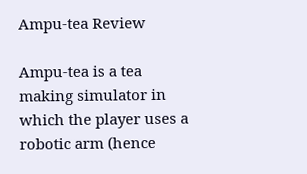Ampu-tea Review

Ampu-tea is a tea making simulator in which the player uses a robotic arm (hence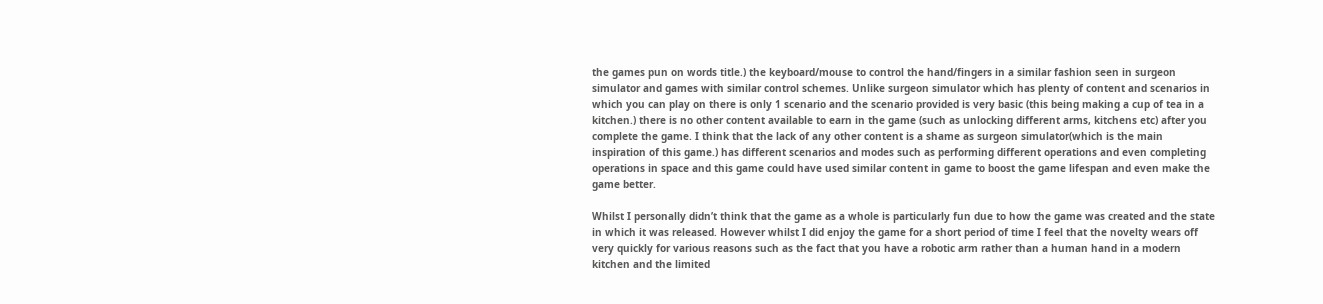the games pun on words title.) the keyboard/mouse to control the hand/fingers in a similar fashion seen in surgeon simulator and games with similar control schemes. Unlike surgeon simulator which has plenty of content and scenarios in which you can play on there is only 1 scenario and the scenario provided is very basic (this being making a cup of tea in a kitchen.) there is no other content available to earn in the game (such as unlocking different arms, kitchens etc) after you complete the game. I think that the lack of any other content is a shame as surgeon simulator(which is the main inspiration of this game.) has different scenarios and modes such as performing different operations and even completing operations in space and this game could have used similar content in game to boost the game lifespan and even make the game better.

Whilst I personally didn’t think that the game as a whole is particularly fun due to how the game was created and the state in which it was released. However whilst I did enjoy the game for a short period of time I feel that the novelty wears off very quickly for various reasons such as the fact that you have a robotic arm rather than a human hand in a modern kitchen and the limited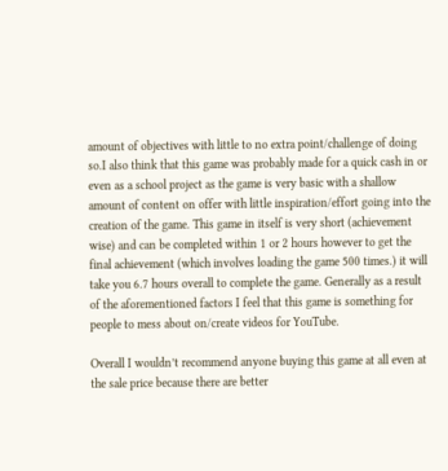amount of objectives with little to no extra point/challenge of doing so.I also think that this game was probably made for a quick cash in or even as a school project as the game is very basic with a shallow amount of content on offer with little inspiration/effort going into the creation of the game. This game in itself is very short (achievement wise) and can be completed within 1 or 2 hours however to get the final achievement (which involves loading the game 500 times.) it will take you 6.7 hours overall to complete the game. Generally as a result of the aforementioned factors I feel that this game is something for people to mess about on/create videos for YouTube.

Overall I wouldn’t recommend anyone buying this game at all even at the sale price because there are better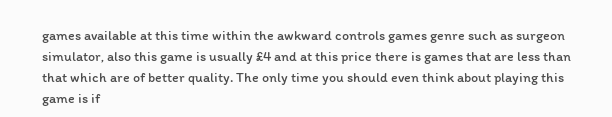games available at this time within the awkward controls games genre such as surgeon simulator, also this game is usually £4 and at this price there is games that are less than that which are of better quality. The only time you should even think about playing this game is if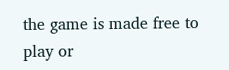the game is made free to play or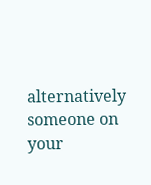alternatively someone on your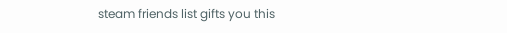steam friends list gifts you this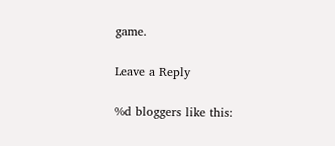game.

Leave a Reply

%d bloggers like this: